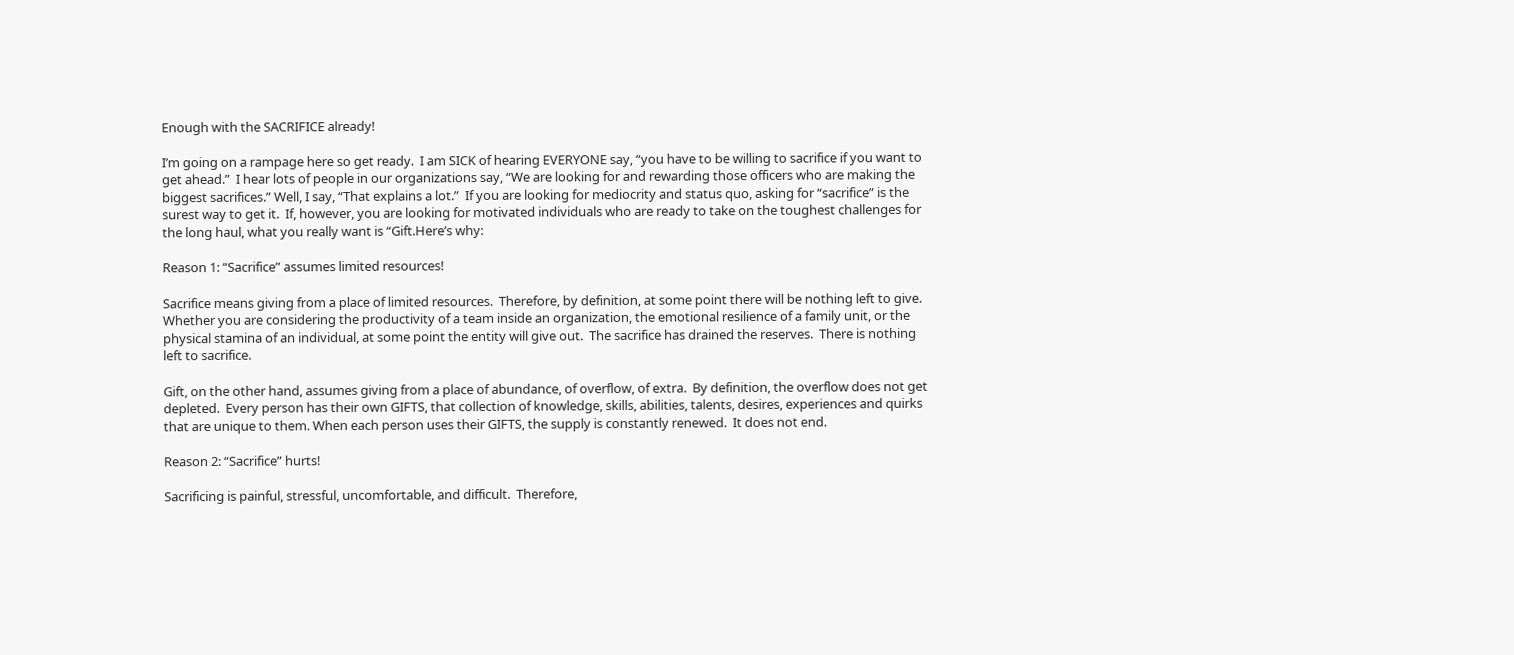Enough with the SACRIFICE already!

I’m going on a rampage here so get ready.  I am SICK of hearing EVERYONE say, “you have to be willing to sacrifice if you want to get ahead.”  I hear lots of people in our organizations say, “We are looking for and rewarding those officers who are making the biggest sacrifices.” Well, I say, “That explains a lot.”  If you are looking for mediocrity and status quo, asking for “sacrifice” is the surest way to get it.  If, however, you are looking for motivated individuals who are ready to take on the toughest challenges for the long haul, what you really want is “Gift.Here’s why:

Reason 1: “Sacrifice” assumes limited resources!

Sacrifice means giving from a place of limited resources.  Therefore, by definition, at some point there will be nothing left to give.  Whether you are considering the productivity of a team inside an organization, the emotional resilience of a family unit, or the physical stamina of an individual, at some point the entity will give out.  The sacrifice has drained the reserves.  There is nothing left to sacrifice.

Gift, on the other hand, assumes giving from a place of abundance, of overflow, of extra.  By definition, the overflow does not get depleted.  Every person has their own GIFTS, that collection of knowledge, skills, abilities, talents, desires, experiences and quirks that are unique to them. When each person uses their GIFTS, the supply is constantly renewed.  It does not end.

Reason 2: “Sacrifice” hurts!

Sacrificing is painful, stressful, uncomfortable, and difficult.  Therefore,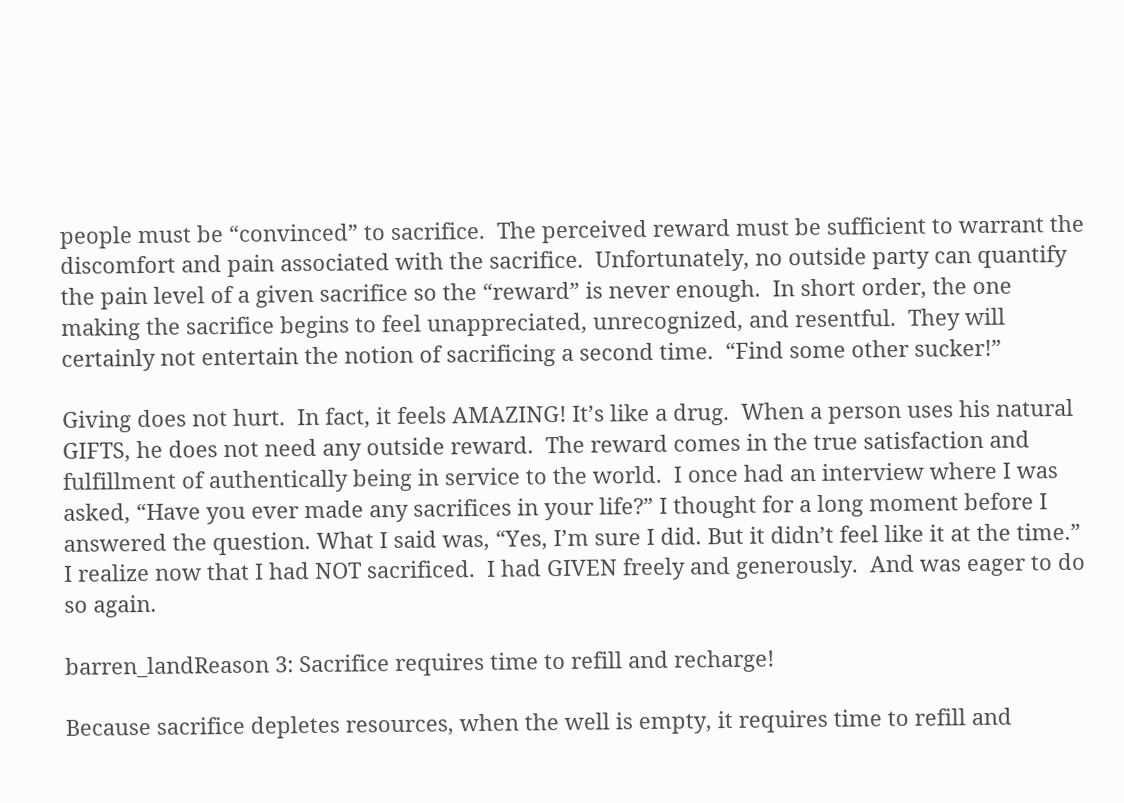people must be “convinced” to sacrifice.  The perceived reward must be sufficient to warrant the discomfort and pain associated with the sacrifice.  Unfortunately, no outside party can quantify the pain level of a given sacrifice so the “reward” is never enough.  In short order, the one making the sacrifice begins to feel unappreciated, unrecognized, and resentful.  They will certainly not entertain the notion of sacrificing a second time.  “Find some other sucker!”

Giving does not hurt.  In fact, it feels AMAZING! It’s like a drug.  When a person uses his natural GIFTS, he does not need any outside reward.  The reward comes in the true satisfaction and fulfillment of authentically being in service to the world.  I once had an interview where I was asked, “Have you ever made any sacrifices in your life?” I thought for a long moment before I answered the question. What I said was, “Yes, I’m sure I did. But it didn’t feel like it at the time.”  I realize now that I had NOT sacrificed.  I had GIVEN freely and generously.  And was eager to do so again.

barren_landReason 3: Sacrifice requires time to refill and recharge!

Because sacrifice depletes resources, when the well is empty, it requires time to refill and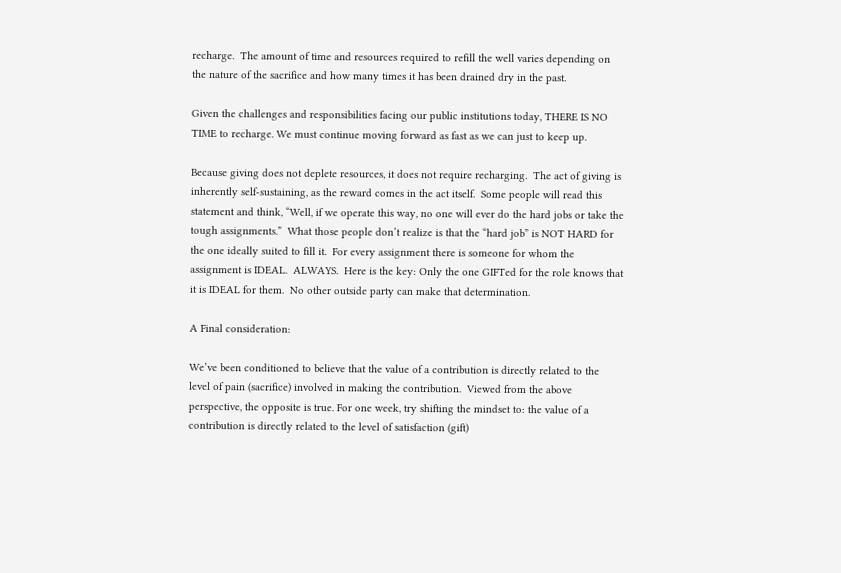recharge.  The amount of time and resources required to refill the well varies depending on the nature of the sacrifice and how many times it has been drained dry in the past.

Given the challenges and responsibilities facing our public institutions today, THERE IS NO TIME to recharge. We must continue moving forward as fast as we can just to keep up.

Because giving does not deplete resources, it does not require recharging.  The act of giving is inherently self-sustaining, as the reward comes in the act itself.  Some people will read this statement and think, “Well, if we operate this way, no one will ever do the hard jobs or take the tough assignments.”  What those people don’t realize is that the “hard job” is NOT HARD for the one ideally suited to fill it.  For every assignment there is someone for whom the assignment is IDEAL.  ALWAYS.  Here is the key: Only the one GIFTed for the role knows that it is IDEAL for them.  No other outside party can make that determination.

A Final consideration:

We’ve been conditioned to believe that the value of a contribution is directly related to the level of pain (sacrifice) involved in making the contribution.  Viewed from the above perspective, the opposite is true. For one week, try shifting the mindset to: the value of a contribution is directly related to the level of satisfaction (gift)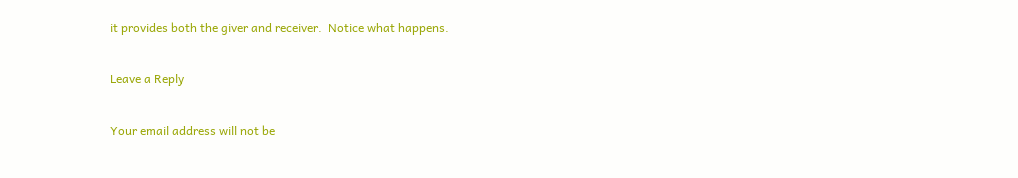it provides both the giver and receiver.  Notice what happens.

Leave a Reply

Your email address will not be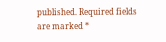published. Required fields are marked *